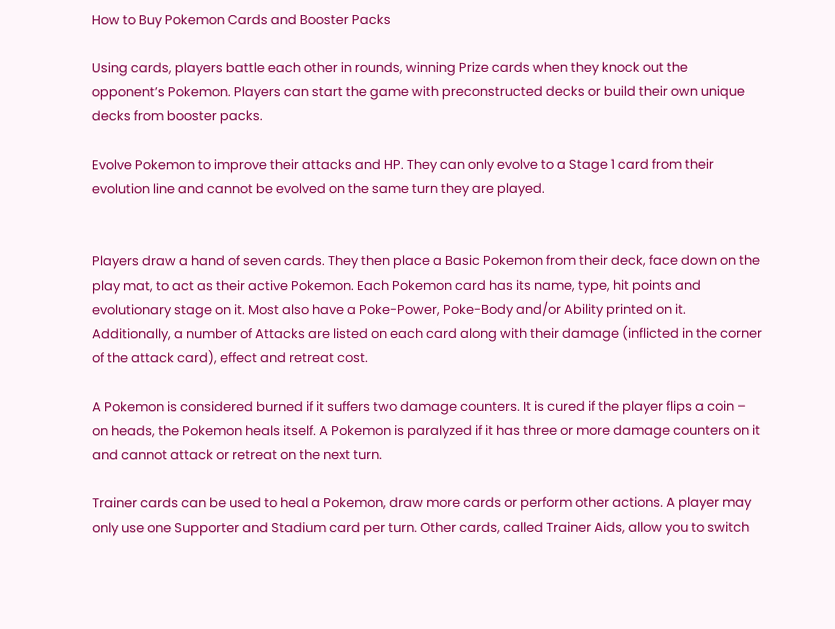How to Buy Pokemon Cards and Booster Packs

Using cards, players battle each other in rounds, winning Prize cards when they knock out the opponent’s Pokemon. Players can start the game with preconstructed decks or build their own unique decks from booster packs.

Evolve Pokemon to improve their attacks and HP. They can only evolve to a Stage 1 card from their evolution line and cannot be evolved on the same turn they are played.


Players draw a hand of seven cards. They then place a Basic Pokemon from their deck, face down on the play mat, to act as their active Pokemon. Each Pokemon card has its name, type, hit points and evolutionary stage on it. Most also have a Poke-Power, Poke-Body and/or Ability printed on it. Additionally, a number of Attacks are listed on each card along with their damage (inflicted in the corner of the attack card), effect and retreat cost.

A Pokemon is considered burned if it suffers two damage counters. It is cured if the player flips a coin – on heads, the Pokemon heals itself. A Pokemon is paralyzed if it has three or more damage counters on it and cannot attack or retreat on the next turn.

Trainer cards can be used to heal a Pokemon, draw more cards or perform other actions. A player may only use one Supporter and Stadium card per turn. Other cards, called Trainer Aids, allow you to switch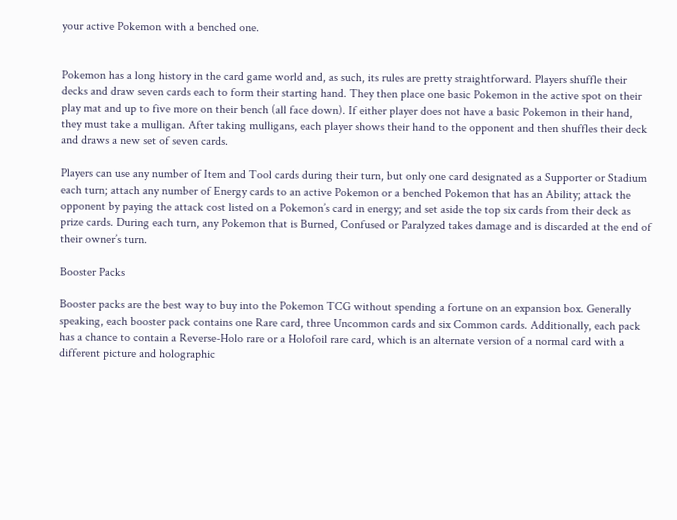your active Pokemon with a benched one.


Pokemon has a long history in the card game world and, as such, its rules are pretty straightforward. Players shuffle their decks and draw seven cards each to form their starting hand. They then place one basic Pokemon in the active spot on their play mat and up to five more on their bench (all face down). If either player does not have a basic Pokemon in their hand, they must take a mulligan. After taking mulligans, each player shows their hand to the opponent and then shuffles their deck and draws a new set of seven cards.

Players can use any number of Item and Tool cards during their turn, but only one card designated as a Supporter or Stadium each turn; attach any number of Energy cards to an active Pokemon or a benched Pokemon that has an Ability; attack the opponent by paying the attack cost listed on a Pokemon’s card in energy; and set aside the top six cards from their deck as prize cards. During each turn, any Pokemon that is Burned, Confused or Paralyzed takes damage and is discarded at the end of their owner’s turn.

Booster Packs

Booster packs are the best way to buy into the Pokemon TCG without spending a fortune on an expansion box. Generally speaking, each booster pack contains one Rare card, three Uncommon cards and six Common cards. Additionally, each pack has a chance to contain a Reverse-Holo rare or a Holofoil rare card, which is an alternate version of a normal card with a different picture and holographic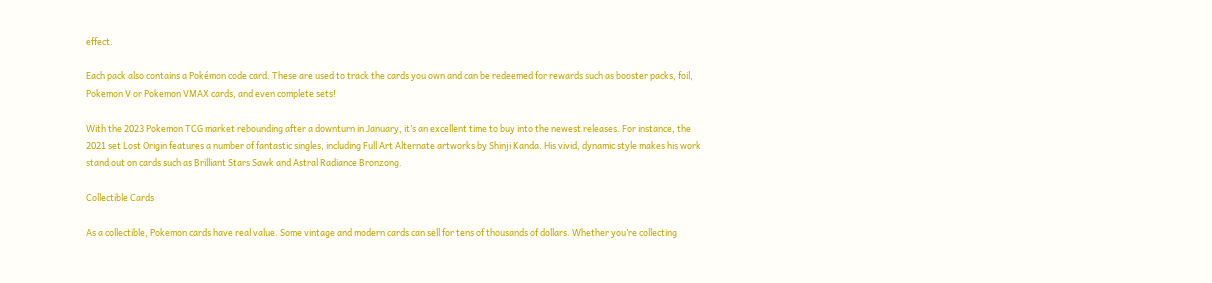effect.

Each pack also contains a Pokémon code card. These are used to track the cards you own and can be redeemed for rewards such as booster packs, foil, Pokemon V or Pokemon VMAX cards, and even complete sets!

With the 2023 Pokemon TCG market rebounding after a downturn in January, it’s an excellent time to buy into the newest releases. For instance, the 2021 set Lost Origin features a number of fantastic singles, including Full Art Alternate artworks by Shinji Kanda. His vivid, dynamic style makes his work stand out on cards such as Brilliant Stars Sawk and Astral Radiance Bronzong.

Collectible Cards

As a collectible, Pokemon cards have real value. Some vintage and modern cards can sell for tens of thousands of dollars. Whether you’re collecting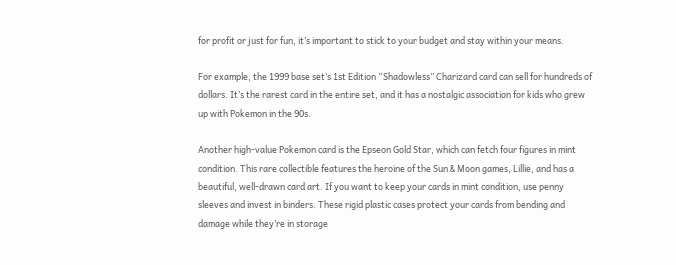for profit or just for fun, it’s important to stick to your budget and stay within your means.

For example, the 1999 base set’s 1st Edition “Shadowless” Charizard card can sell for hundreds of dollars. It’s the rarest card in the entire set, and it has a nostalgic association for kids who grew up with Pokemon in the 90s.

Another high-value Pokemon card is the Epseon Gold Star, which can fetch four figures in mint condition. This rare collectible features the heroine of the Sun & Moon games, Lillie, and has a beautiful, well-drawn card art. If you want to keep your cards in mint condition, use penny sleeves and invest in binders. These rigid plastic cases protect your cards from bending and damage while they’re in storage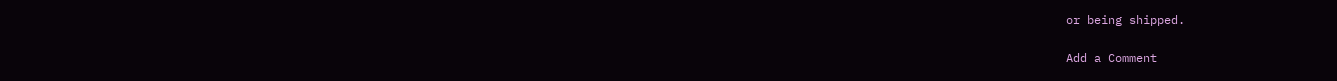or being shipped.

Add a Comment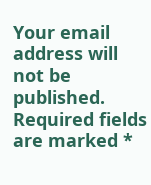Your email address will not be published. Required fields are marked *